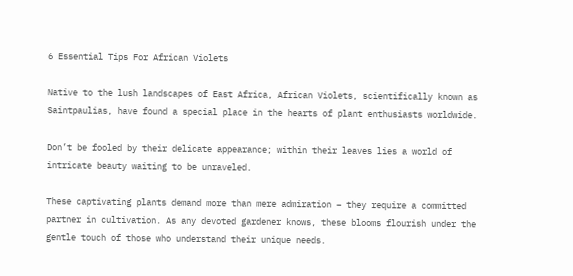6 Essential Tips For African Violets

Native to the lush landscapes of East Africa, African Violets, scientifically known as Saintpaulias, have found a special place in the hearts of plant enthusiasts worldwide.

Don’t be fooled by their delicate appearance; within their leaves lies a world of intricate beauty waiting to be unraveled.

These captivating plants demand more than mere admiration – they require a committed partner in cultivation. As any devoted gardener knows, these blooms flourish under the gentle touch of those who understand their unique needs.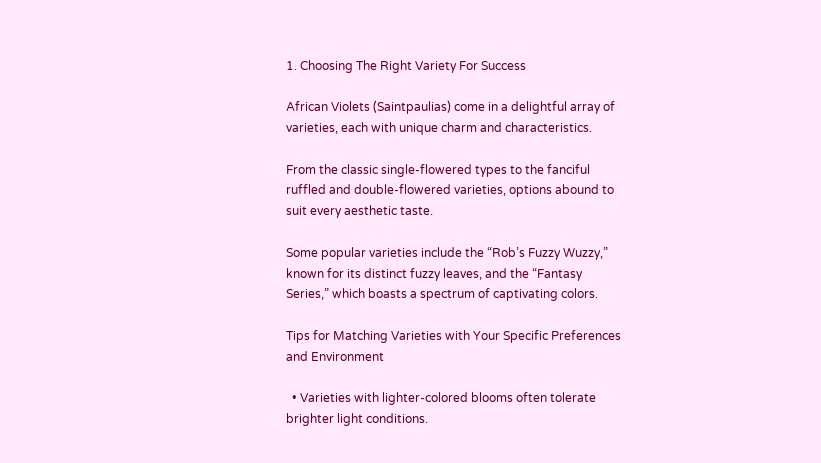1. Choosing The Right Variety For Success

African Violets (Saintpaulias) come in a delightful array of varieties, each with unique charm and characteristics.

From the classic single-flowered types to the fanciful ruffled and double-flowered varieties, options abound to suit every aesthetic taste.

Some popular varieties include the “Rob’s Fuzzy Wuzzy,” known for its distinct fuzzy leaves, and the “Fantasy Series,” which boasts a spectrum of captivating colors.

Tips for Matching Varieties with Your Specific Preferences and Environment

  • Varieties with lighter-colored blooms often tolerate brighter light conditions.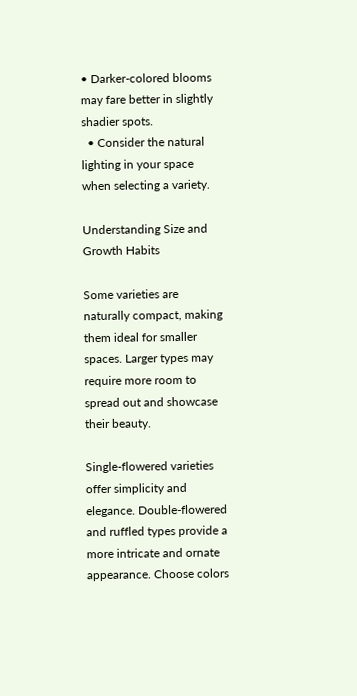• Darker-colored blooms may fare better in slightly shadier spots.
  • Consider the natural lighting in your space when selecting a variety.

Understanding Size and Growth Habits

Some varieties are naturally compact, making them ideal for smaller spaces. Larger types may require more room to spread out and showcase their beauty.

Single-flowered varieties offer simplicity and elegance. Double-flowered and ruffled types provide a more intricate and ornate appearance. Choose colors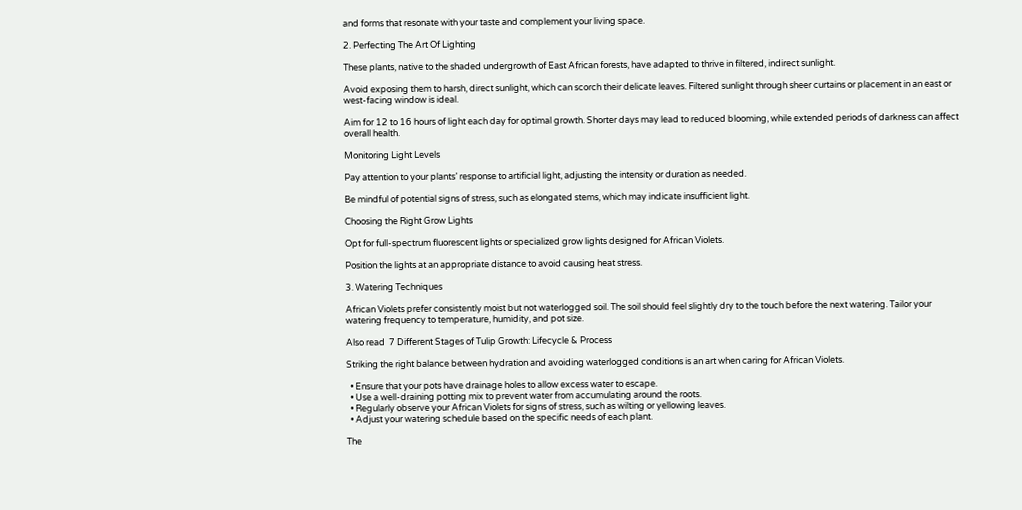and forms that resonate with your taste and complement your living space.

2. Perfecting The Art Of Lighting

These plants, native to the shaded undergrowth of East African forests, have adapted to thrive in filtered, indirect sunlight.

Avoid exposing them to harsh, direct sunlight, which can scorch their delicate leaves. Filtered sunlight through sheer curtains or placement in an east or west-facing window is ideal.

Aim for 12 to 16 hours of light each day for optimal growth. Shorter days may lead to reduced blooming, while extended periods of darkness can affect overall health.

Monitoring Light Levels

Pay attention to your plants’ response to artificial light, adjusting the intensity or duration as needed.

Be mindful of potential signs of stress, such as elongated stems, which may indicate insufficient light.

Choosing the Right Grow Lights

Opt for full-spectrum fluorescent lights or specialized grow lights designed for African Violets.

Position the lights at an appropriate distance to avoid causing heat stress.

3. Watering Techniques

African Violets prefer consistently moist but not waterlogged soil. The soil should feel slightly dry to the touch before the next watering. Tailor your watering frequency to temperature, humidity, and pot size.

Also read  7 Different Stages of Tulip Growth: Lifecycle & Process

Striking the right balance between hydration and avoiding waterlogged conditions is an art when caring for African Violets.

  • Ensure that your pots have drainage holes to allow excess water to escape.
  • Use a well-draining potting mix to prevent water from accumulating around the roots.
  • Regularly observe your African Violets for signs of stress, such as wilting or yellowing leaves.
  • Adjust your watering schedule based on the specific needs of each plant.

The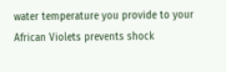water temperature you provide to your African Violets prevents shock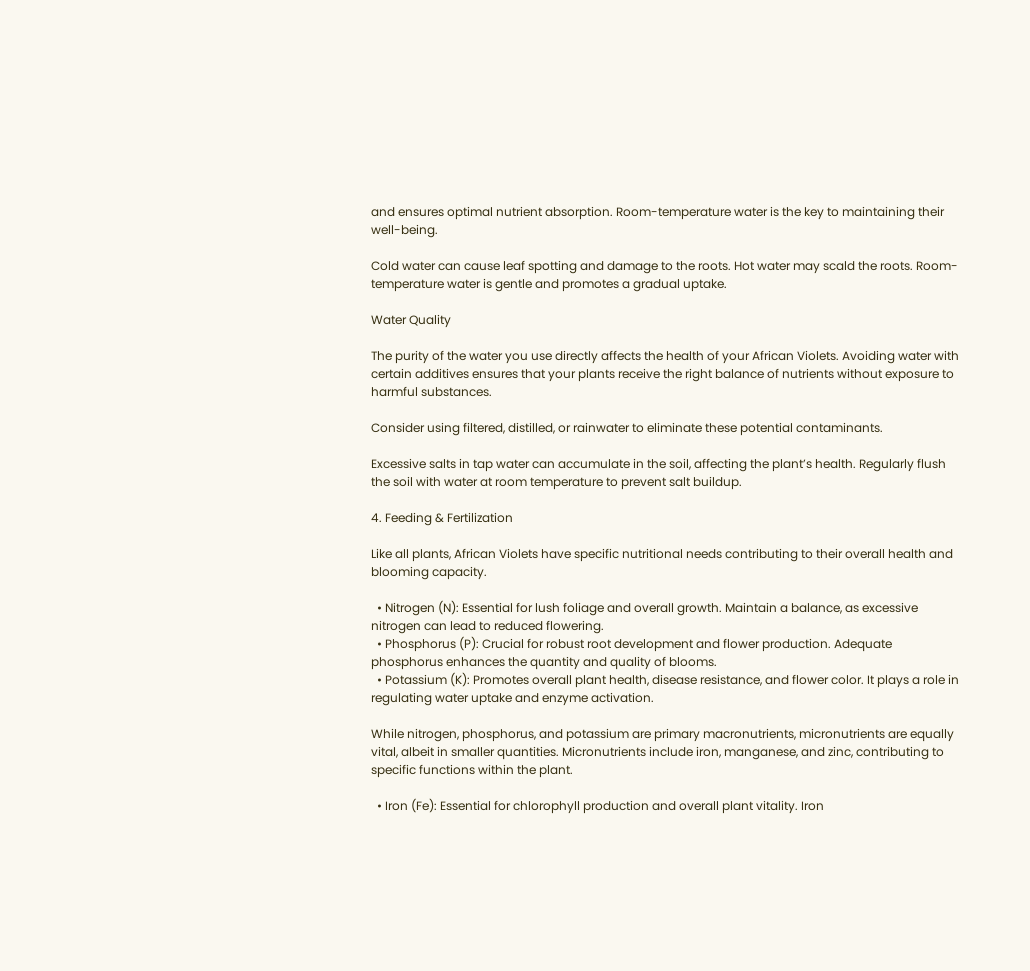and ensures optimal nutrient absorption. Room-temperature water is the key to maintaining their well-being.

Cold water can cause leaf spotting and damage to the roots. Hot water may scald the roots. Room-temperature water is gentle and promotes a gradual uptake.

Water Quality

The purity of the water you use directly affects the health of your African Violets. Avoiding water with certain additives ensures that your plants receive the right balance of nutrients without exposure to harmful substances.

Consider using filtered, distilled, or rainwater to eliminate these potential contaminants.

Excessive salts in tap water can accumulate in the soil, affecting the plant’s health. Regularly flush the soil with water at room temperature to prevent salt buildup.

4. Feeding & Fertilization

Like all plants, African Violets have specific nutritional needs contributing to their overall health and blooming capacity.

  • Nitrogen (N): Essential for lush foliage and overall growth. Maintain a balance, as excessive nitrogen can lead to reduced flowering.
  • Phosphorus (P): Crucial for robust root development and flower production. Adequate phosphorus enhances the quantity and quality of blooms.
  • Potassium (K): Promotes overall plant health, disease resistance, and flower color. It plays a role in regulating water uptake and enzyme activation.

While nitrogen, phosphorus, and potassium are primary macronutrients, micronutrients are equally vital, albeit in smaller quantities. Micronutrients include iron, manganese, and zinc, contributing to specific functions within the plant.

  • Iron (Fe): Essential for chlorophyll production and overall plant vitality. Iron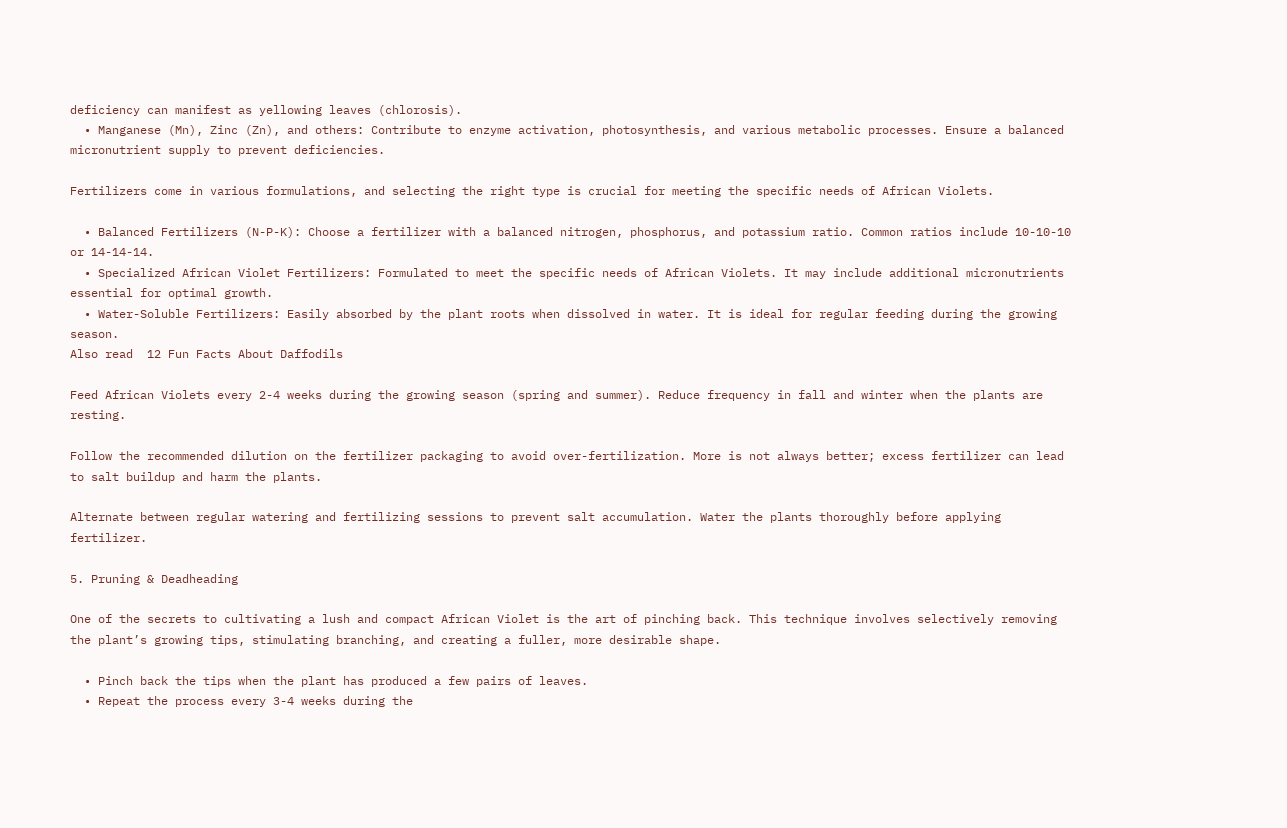deficiency can manifest as yellowing leaves (chlorosis).
  • Manganese (Mn), Zinc (Zn), and others: Contribute to enzyme activation, photosynthesis, and various metabolic processes. Ensure a balanced micronutrient supply to prevent deficiencies.

Fertilizers come in various formulations, and selecting the right type is crucial for meeting the specific needs of African Violets.

  • Balanced Fertilizers (N-P-K): Choose a fertilizer with a balanced nitrogen, phosphorus, and potassium ratio. Common ratios include 10-10-10 or 14-14-14.
  • Specialized African Violet Fertilizers: Formulated to meet the specific needs of African Violets. It may include additional micronutrients essential for optimal growth.
  • Water-Soluble Fertilizers: Easily absorbed by the plant roots when dissolved in water. It is ideal for regular feeding during the growing season.
Also read  12 Fun Facts About Daffodils

Feed African Violets every 2-4 weeks during the growing season (spring and summer). Reduce frequency in fall and winter when the plants are resting.

Follow the recommended dilution on the fertilizer packaging to avoid over-fertilization. More is not always better; excess fertilizer can lead to salt buildup and harm the plants.

Alternate between regular watering and fertilizing sessions to prevent salt accumulation. Water the plants thoroughly before applying fertilizer.

5. Pruning & Deadheading

One of the secrets to cultivating a lush and compact African Violet is the art of pinching back. This technique involves selectively removing the plant’s growing tips, stimulating branching, and creating a fuller, more desirable shape.

  • Pinch back the tips when the plant has produced a few pairs of leaves.
  • Repeat the process every 3-4 weeks during the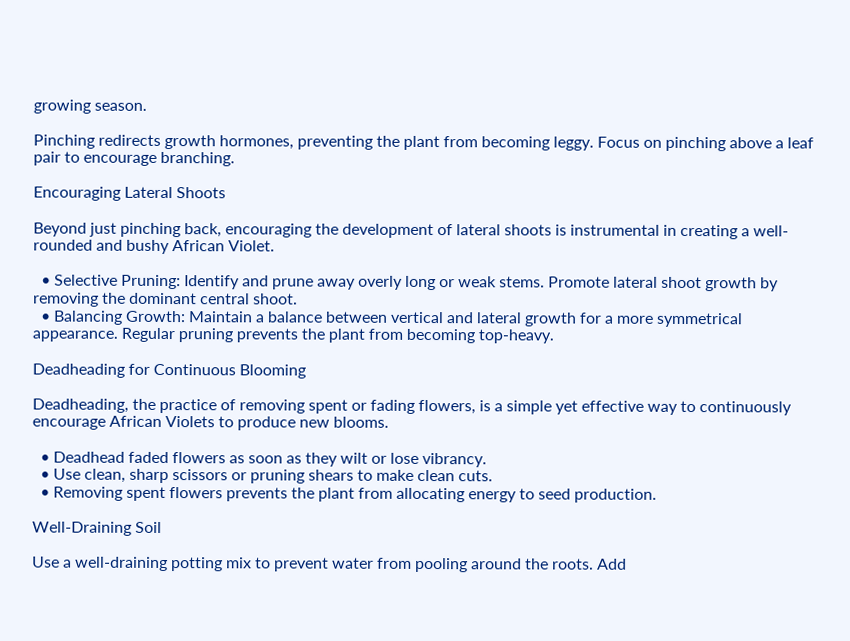growing season.

Pinching redirects growth hormones, preventing the plant from becoming leggy. Focus on pinching above a leaf pair to encourage branching.

Encouraging Lateral Shoots

Beyond just pinching back, encouraging the development of lateral shoots is instrumental in creating a well-rounded and bushy African Violet.

  • Selective Pruning: Identify and prune away overly long or weak stems. Promote lateral shoot growth by removing the dominant central shoot.
  • Balancing Growth: Maintain a balance between vertical and lateral growth for a more symmetrical appearance. Regular pruning prevents the plant from becoming top-heavy.

Deadheading for Continuous Blooming

Deadheading, the practice of removing spent or fading flowers, is a simple yet effective way to continuously encourage African Violets to produce new blooms.

  • Deadhead faded flowers as soon as they wilt or lose vibrancy.
  • Use clean, sharp scissors or pruning shears to make clean cuts.
  • Removing spent flowers prevents the plant from allocating energy to seed production.

Well-Draining Soil

Use a well-draining potting mix to prevent water from pooling around the roots. Add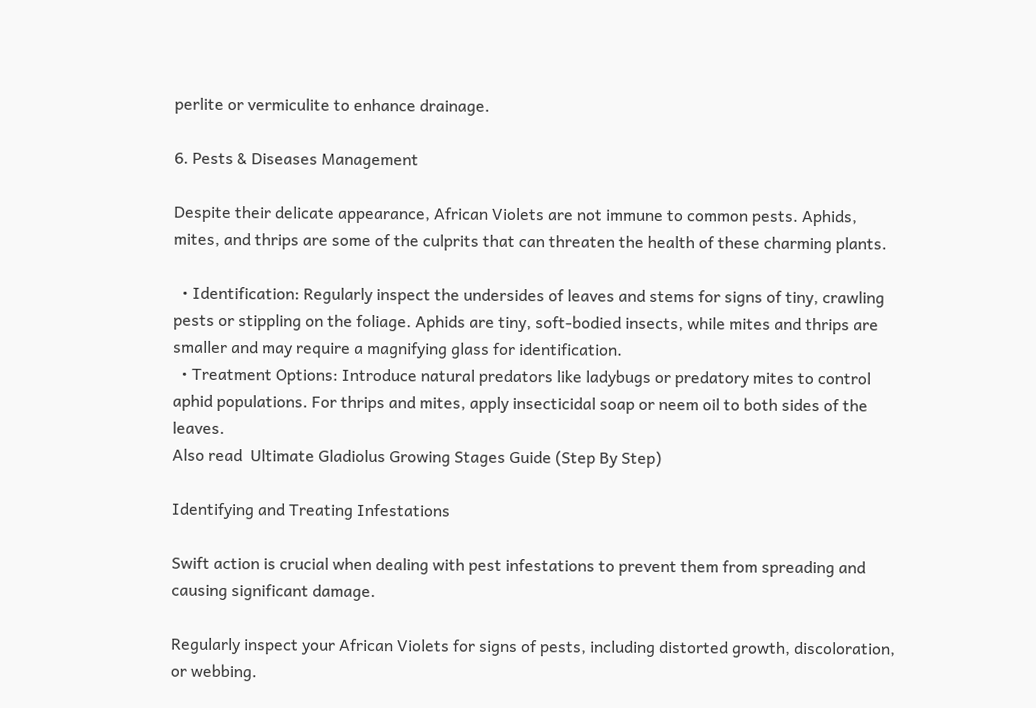perlite or vermiculite to enhance drainage.

6. Pests & Diseases Management

Despite their delicate appearance, African Violets are not immune to common pests. Aphids, mites, and thrips are some of the culprits that can threaten the health of these charming plants.

  • Identification: Regularly inspect the undersides of leaves and stems for signs of tiny, crawling pests or stippling on the foliage. Aphids are tiny, soft-bodied insects, while mites and thrips are smaller and may require a magnifying glass for identification.
  • Treatment Options: Introduce natural predators like ladybugs or predatory mites to control aphid populations. For thrips and mites, apply insecticidal soap or neem oil to both sides of the leaves.
Also read  Ultimate Gladiolus Growing Stages Guide (Step By Step)

Identifying and Treating Infestations

Swift action is crucial when dealing with pest infestations to prevent them from spreading and causing significant damage.

Regularly inspect your African Violets for signs of pests, including distorted growth, discoloration, or webbing.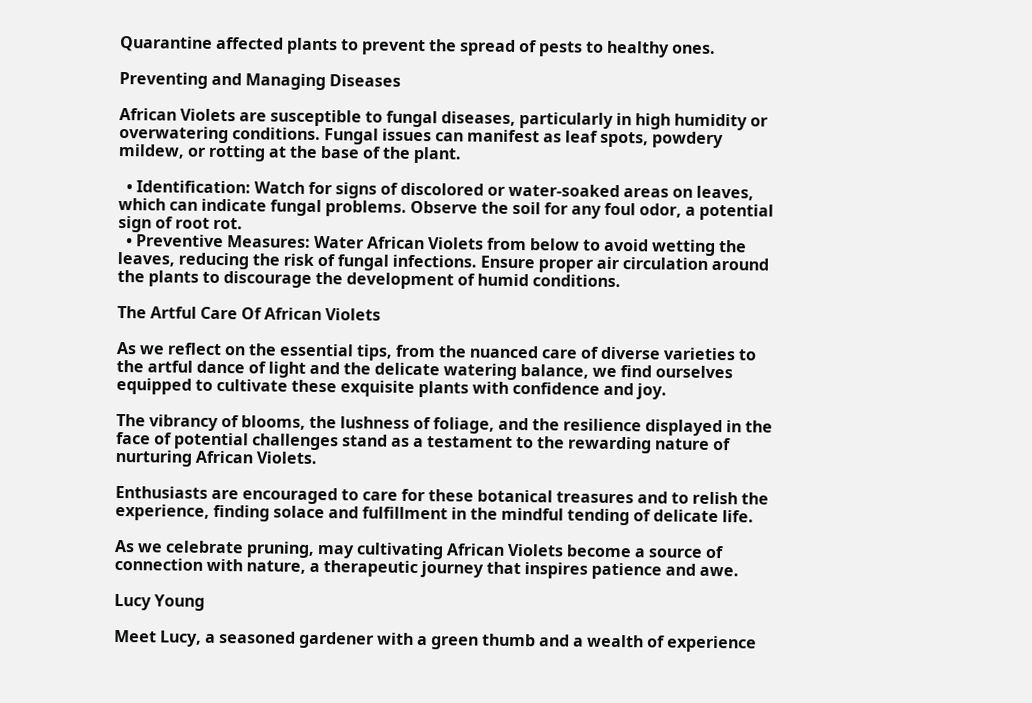Quarantine affected plants to prevent the spread of pests to healthy ones.

Preventing and Managing Diseases

African Violets are susceptible to fungal diseases, particularly in high humidity or overwatering conditions. Fungal issues can manifest as leaf spots, powdery mildew, or rotting at the base of the plant.

  • Identification: Watch for signs of discolored or water-soaked areas on leaves, which can indicate fungal problems. Observe the soil for any foul odor, a potential sign of root rot.
  • Preventive Measures: Water African Violets from below to avoid wetting the leaves, reducing the risk of fungal infections. Ensure proper air circulation around the plants to discourage the development of humid conditions.

The Artful Care Of African Violets

As we reflect on the essential tips, from the nuanced care of diverse varieties to the artful dance of light and the delicate watering balance, we find ourselves equipped to cultivate these exquisite plants with confidence and joy.

The vibrancy of blooms, the lushness of foliage, and the resilience displayed in the face of potential challenges stand as a testament to the rewarding nature of nurturing African Violets.

Enthusiasts are encouraged to care for these botanical treasures and to relish the experience, finding solace and fulfillment in the mindful tending of delicate life.

As we celebrate pruning, may cultivating African Violets become a source of connection with nature, a therapeutic journey that inspires patience and awe.

Lucy Young

Meet Lucy, a seasoned gardener with a green thumb and a wealth of experience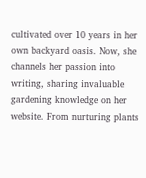cultivated over 10 years in her own backyard oasis. Now, she channels her passion into writing, sharing invaluable gardening knowledge on her website. From nurturing plants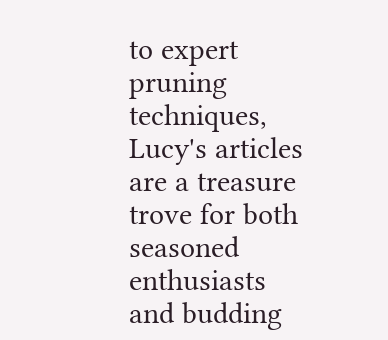to expert pruning techniques, Lucy's articles are a treasure trove for both seasoned enthusiasts and budding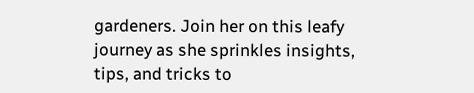gardeners. Join her on this leafy journey as she sprinkles insights, tips, and tricks to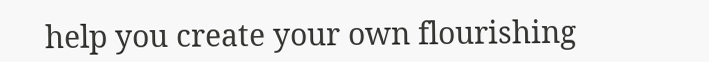help you create your own flourishing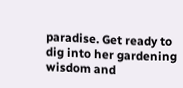paradise. Get ready to dig into her gardening wisdom and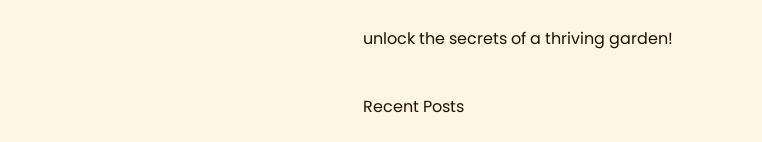unlock the secrets of a thriving garden!

Recent Posts